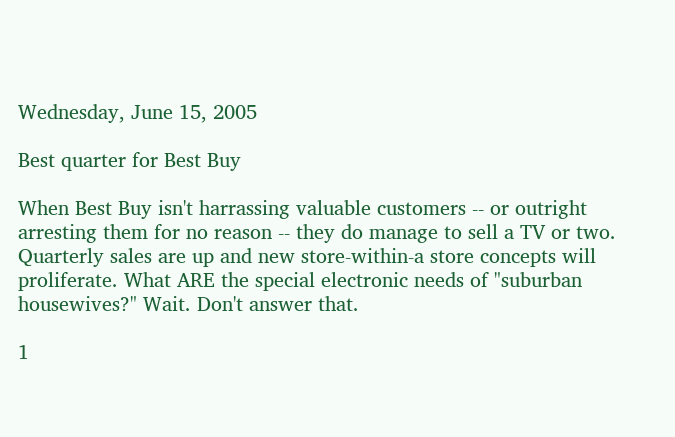Wednesday, June 15, 2005

Best quarter for Best Buy

When Best Buy isn't harrassing valuable customers -- or outright arresting them for no reason -- they do manage to sell a TV or two. Quarterly sales are up and new store-within-a store concepts will proliferate. What ARE the special electronic needs of "suburban housewives?" Wait. Don't answer that.

1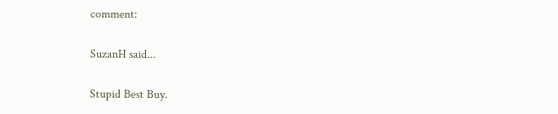comment:

SuzanH said...

Stupid Best Buy.